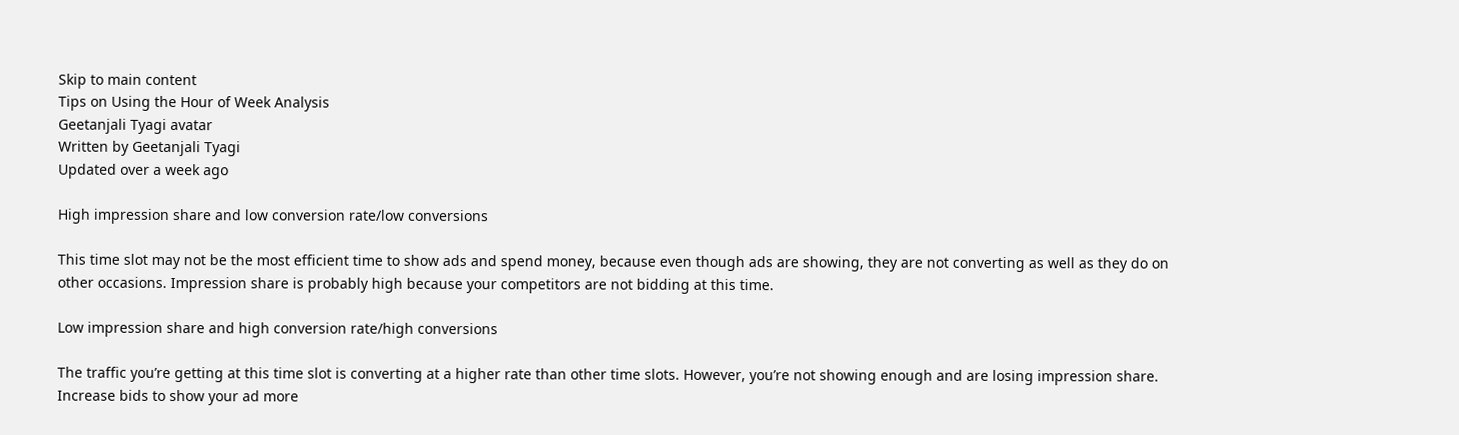Skip to main content
Tips on Using the Hour of Week Analysis
Geetanjali Tyagi avatar
Written by Geetanjali Tyagi
Updated over a week ago

High impression share and low conversion rate/low conversions

This time slot may not be the most efficient time to show ads and spend money, because even though ads are showing, they are not converting as well as they do on other occasions. Impression share is probably high because your competitors are not bidding at this time.

Low impression share and high conversion rate/high conversions

The traffic you’re getting at this time slot is converting at a higher rate than other time slots. However, you’re not showing enough and are losing impression share. Increase bids to show your ad more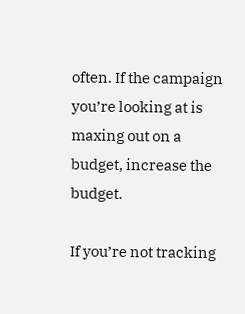often. If the campaign you’re looking at is maxing out on a budget, increase the budget.

If you’re not tracking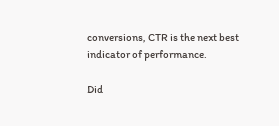conversions, CTR is the next best indicator of performance.

Did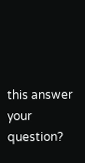this answer your question?